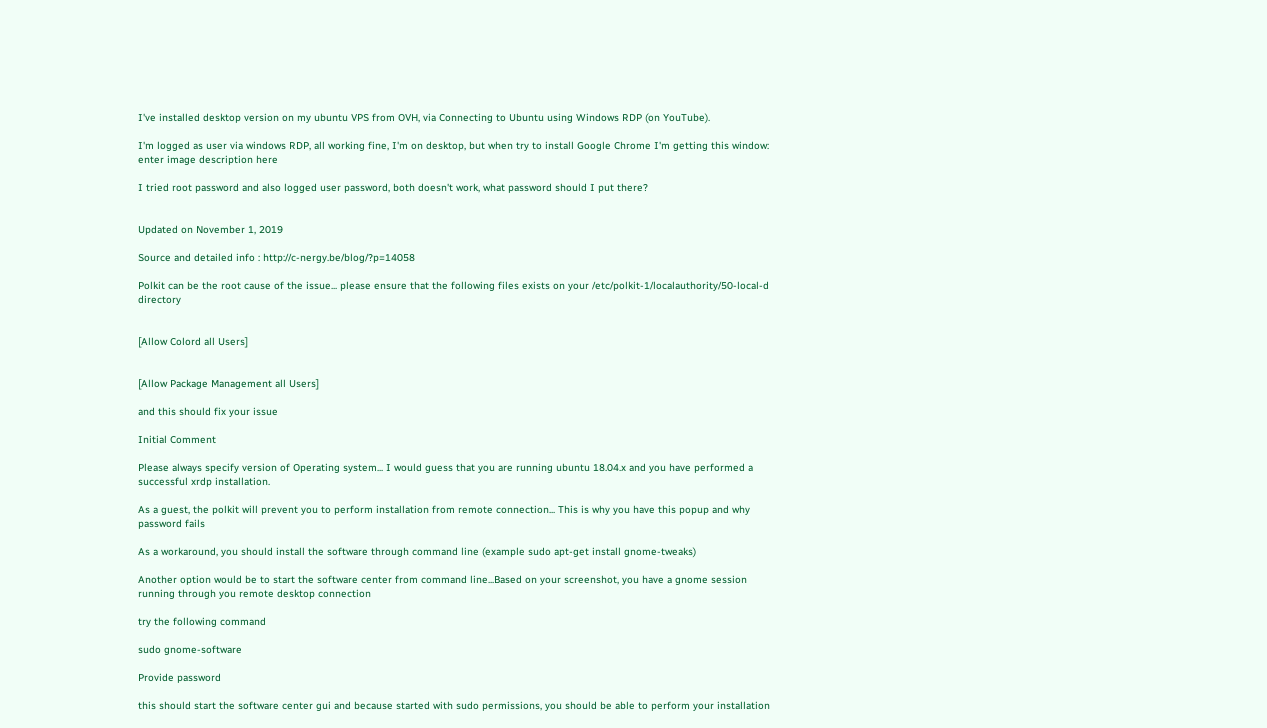I've installed desktop version on my ubuntu VPS from OVH, via Connecting to Ubuntu using Windows RDP (on YouTube).

I'm logged as user via windows RDP, all working fine, I'm on desktop, but when try to install Google Chrome I'm getting this window: enter image description here

I tried root password and also logged user password, both doesn't work, what password should I put there?


Updated on November 1, 2019

Source and detailed info : http://c-nergy.be/blog/?p=14058

Polkit can be the root cause of the issue... please ensure that the following files exists on your /etc/polkit-1/localauthority/50-local-d directory


[Allow Colord all Users]


[Allow Package Management all Users]

and this should fix your issue

Initial Comment

Please always specify version of Operating system... I would guess that you are running ubuntu 18.04.x and you have performed a successful xrdp installation.

As a guest, the polkit will prevent you to perform installation from remote connection... This is why you have this popup and why password fails

As a workaround, you should install the software through command line (example sudo apt-get install gnome-tweaks)

Another option would be to start the software center from command line...Based on your screenshot, you have a gnome session running through you remote desktop connection

try the following command

sudo gnome-software

Provide password

this should start the software center gui and because started with sudo permissions, you should be able to perform your installation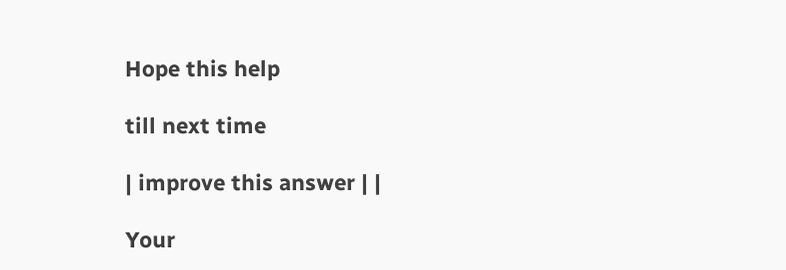Hope this help

till next time

| improve this answer | |

Your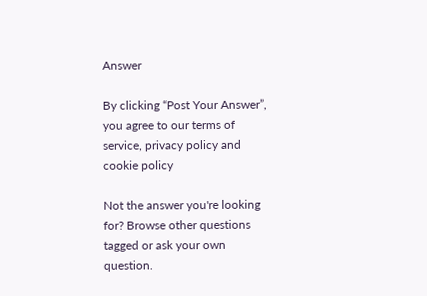Answer

By clicking “Post Your Answer”, you agree to our terms of service, privacy policy and cookie policy

Not the answer you're looking for? Browse other questions tagged or ask your own question.